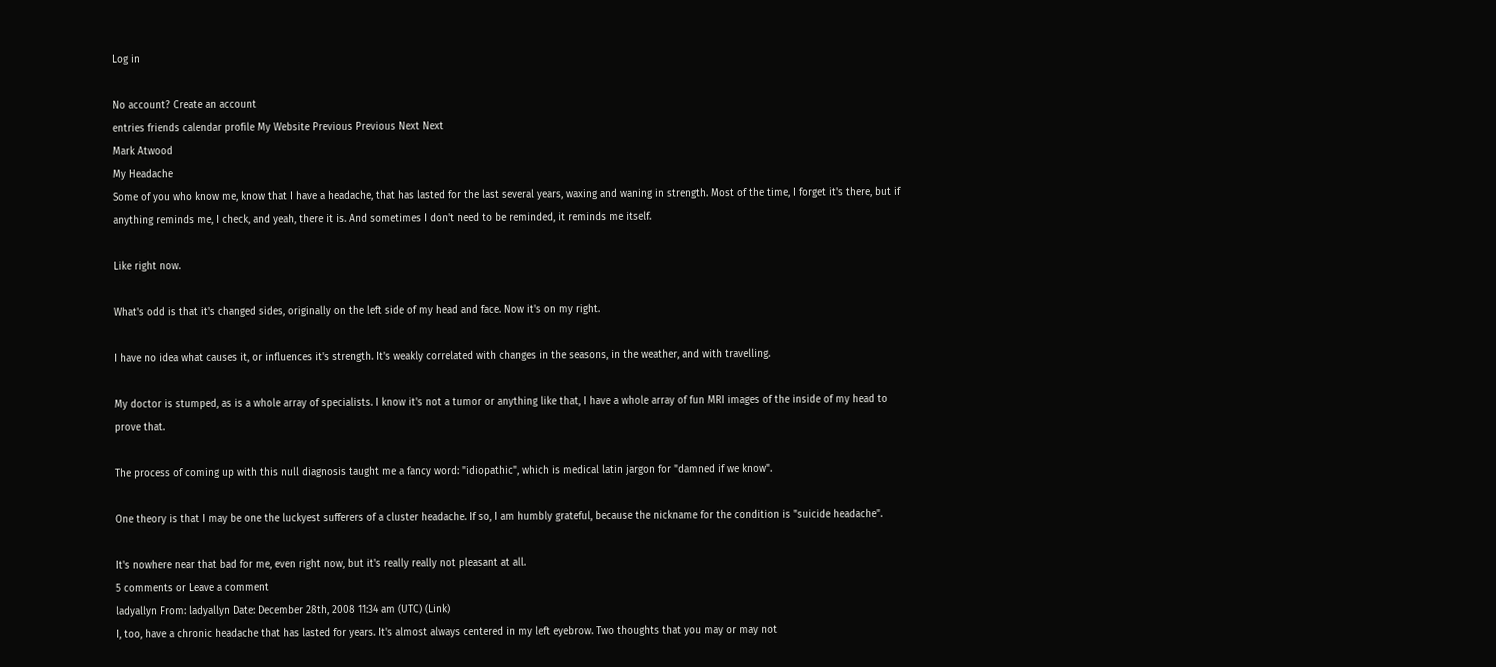Log in

No account? Create an account
entries friends calendar profile My Website Previous Previous Next Next
Mark Atwood
My Headache
Some of you who know me, know that I have a headache, that has lasted for the last several years, waxing and waning in strength. Most of the time, I forget it's there, but if anything reminds me, I check, and yeah, there it is. And sometimes I don't need to be reminded, it reminds me itself.

Like right now.

What's odd is that it's changed sides, originally on the left side of my head and face. Now it's on my right.

I have no idea what causes it, or influences it's strength. It's weakly correlated with changes in the seasons, in the weather, and with travelling.

My doctor is stumped, as is a whole array of specialists. I know it's not a tumor or anything like that, I have a whole array of fun MRI images of the inside of my head to prove that.

The process of coming up with this null diagnosis taught me a fancy word: "idiopathic", which is medical latin jargon for "damned if we know".

One theory is that I may be one the luckyest sufferers of a cluster headache. If so, I am humbly grateful, because the nickname for the condition is "suicide headache".

It's nowhere near that bad for me, even right now, but it's really really not pleasant at all.
5 comments or Leave a comment
ladyallyn From: ladyallyn Date: December 28th, 2008 11:34 am (UTC) (Link)
I, too, have a chronic headache that has lasted for years. It's almost always centered in my left eyebrow. Two thoughts that you may or may not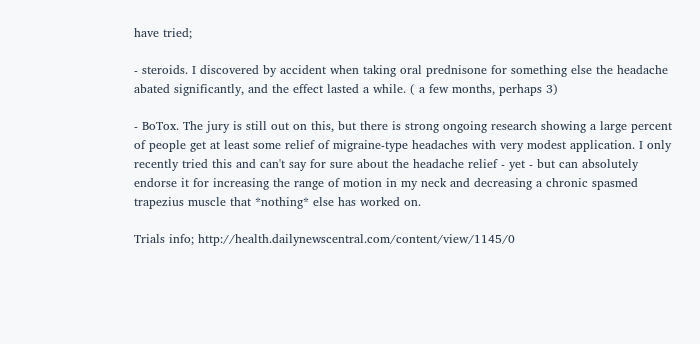have tried;

- steroids. I discovered by accident when taking oral prednisone for something else the headache abated significantly, and the effect lasted a while. ( a few months, perhaps 3)

- BoTox. The jury is still out on this, but there is strong ongoing research showing a large percent of people get at least some relief of migraine-type headaches with very modest application. I only recently tried this and can't say for sure about the headache relief - yet - but can absolutely endorse it for increasing the range of motion in my neck and decreasing a chronic spasmed trapezius muscle that *nothing* else has worked on.

Trials info; http://health.dailynewscentral.com/content/view/1145/0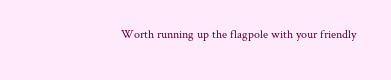Worth running up the flagpole with your friendly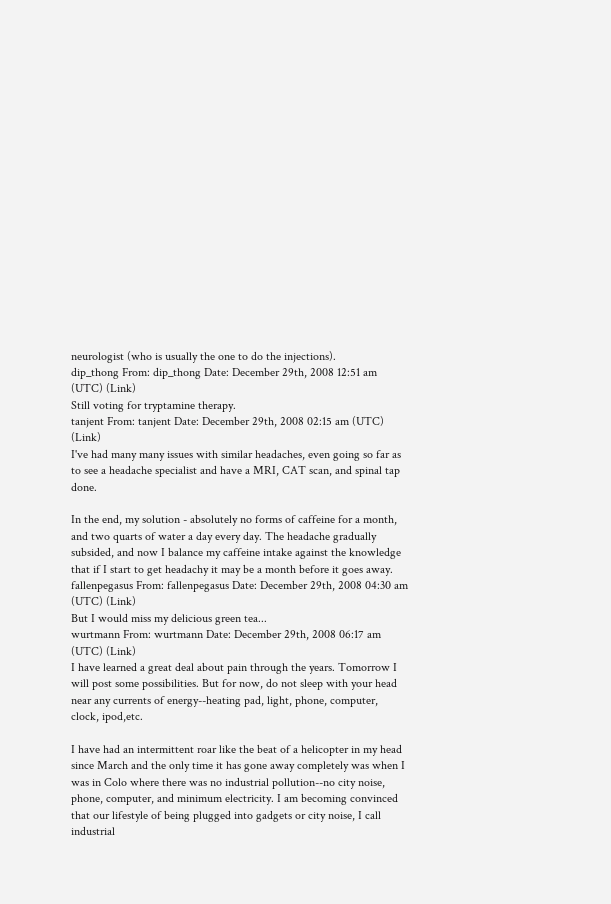neurologist (who is usually the one to do the injections).
dip_thong From: dip_thong Date: December 29th, 2008 12:51 am (UTC) (Link)
Still voting for tryptamine therapy.
tanjent From: tanjent Date: December 29th, 2008 02:15 am (UTC) (Link)
I've had many many issues with similar headaches, even going so far as to see a headache specialist and have a MRI, CAT scan, and spinal tap done.

In the end, my solution - absolutely no forms of caffeine for a month, and two quarts of water a day every day. The headache gradually subsided, and now I balance my caffeine intake against the knowledge that if I start to get headachy it may be a month before it goes away.
fallenpegasus From: fallenpegasus Date: December 29th, 2008 04:30 am (UTC) (Link)
But I would miss my delicious green tea...
wurtmann From: wurtmann Date: December 29th, 2008 06:17 am (UTC) (Link)
I have learned a great deal about pain through the years. Tomorrow I will post some possibilities. But for now, do not sleep with your head near any currents of energy--heating pad, light, phone, computer, clock, ipod,etc.

I have had an intermittent roar like the beat of a helicopter in my head since March and the only time it has gone away completely was when I was in Colo where there was no industrial pollution--no city noise, phone, computer, and minimum electricity. I am becoming convinced that our lifestyle of being plugged into gadgets or city noise, I call industrial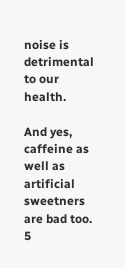noise is detrimental to our health.

And yes, caffeine as well as artificial sweetners are bad too.
5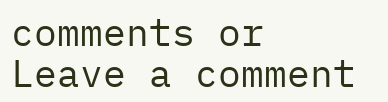comments or Leave a comment